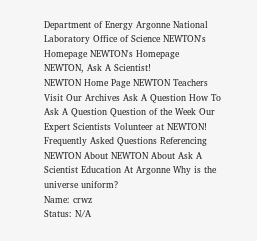Department of Energy Argonne National Laboratory Office of Science NEWTON's Homepage NEWTON's Homepage
NEWTON, Ask A Scientist!
NEWTON Home Page NEWTON Teachers Visit Our Archives Ask A Question How To Ask A Question Question of the Week Our Expert Scientists Volunteer at NEWTON! Frequently Asked Questions Referencing NEWTON About NEWTON About Ask A Scientist Education At Argonne Why is the universe uniform?
Name: crwz
Status: N/A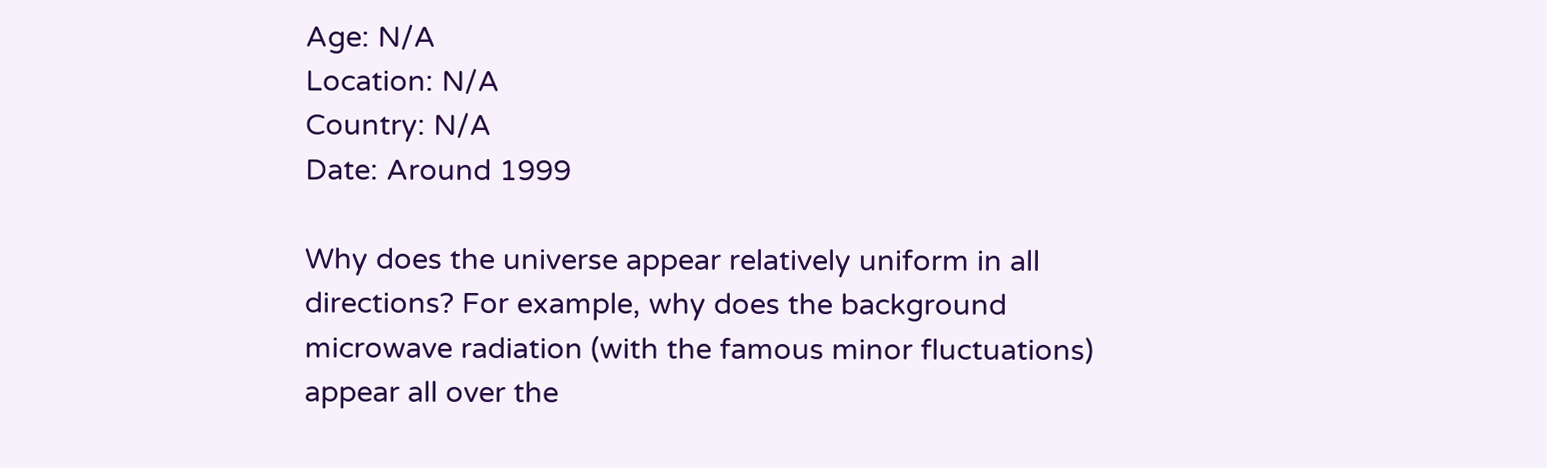Age: N/A
Location: N/A
Country: N/A
Date: Around 1999

Why does the universe appear relatively uniform in all directions? For example, why does the background microwave radiation (with the famous minor fluctuations) appear all over the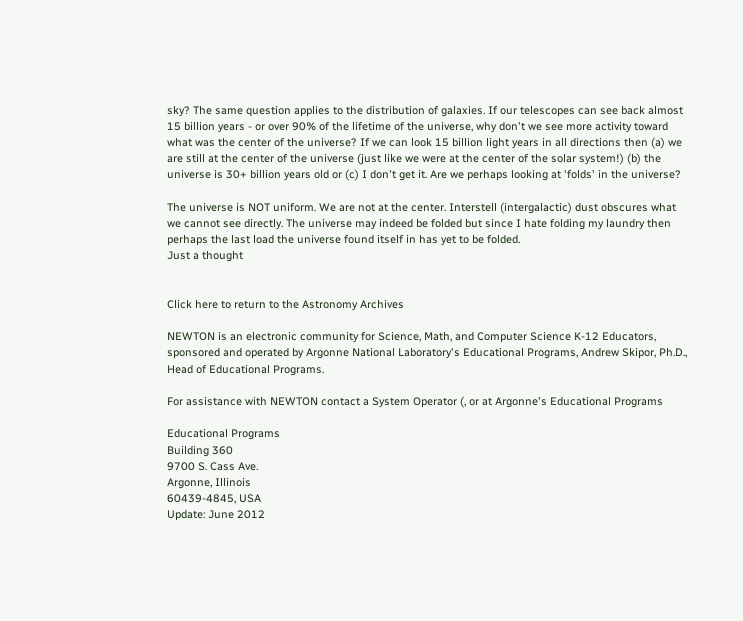sky? The same question applies to the distribution of galaxies. If our telescopes can see back almost 15 billion years - or over 90% of the lifetime of the universe, why don't we see more activity toward what was the center of the universe? If we can look 15 billion light years in all directions then (a) we are still at the center of the universe (just like we were at the center of the solar system!) (b) the universe is 30+ billion years old or (c) I don't get it. Are we perhaps looking at 'folds' in the universe?

The universe is NOT uniform. We are not at the center. Interstell (intergalactic) dust obscures what we cannot see directly. The universe may indeed be folded but since I hate folding my laundry then perhaps the last load the universe found itself in has yet to be folded.
Just a thought


Click here to return to the Astronomy Archives

NEWTON is an electronic community for Science, Math, and Computer Science K-12 Educators, sponsored and operated by Argonne National Laboratory's Educational Programs, Andrew Skipor, Ph.D., Head of Educational Programs.

For assistance with NEWTON contact a System Operator (, or at Argonne's Educational Programs

Educational Programs
Building 360
9700 S. Cass Ave.
Argonne, Illinois
60439-4845, USA
Update: June 2012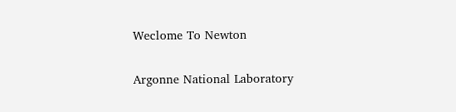Weclome To Newton

Argonne National Laboratory